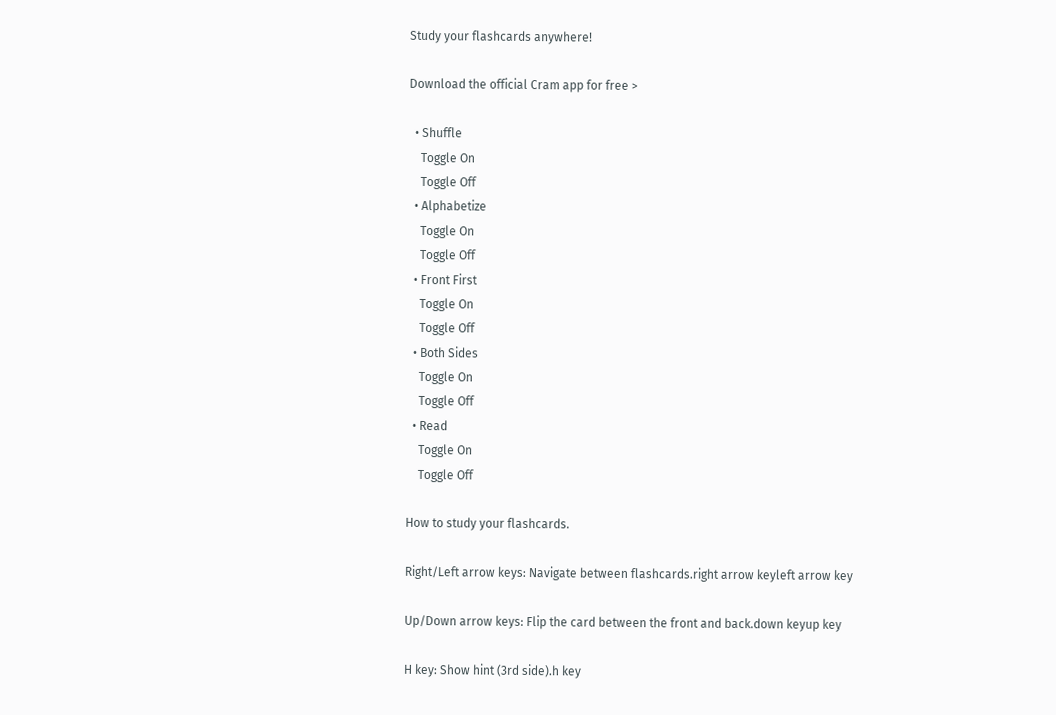Study your flashcards anywhere!

Download the official Cram app for free >

  • Shuffle
    Toggle On
    Toggle Off
  • Alphabetize
    Toggle On
    Toggle Off
  • Front First
    Toggle On
    Toggle Off
  • Both Sides
    Toggle On
    Toggle Off
  • Read
    Toggle On
    Toggle Off

How to study your flashcards.

Right/Left arrow keys: Navigate between flashcards.right arrow keyleft arrow key

Up/Down arrow keys: Flip the card between the front and back.down keyup key

H key: Show hint (3rd side).h key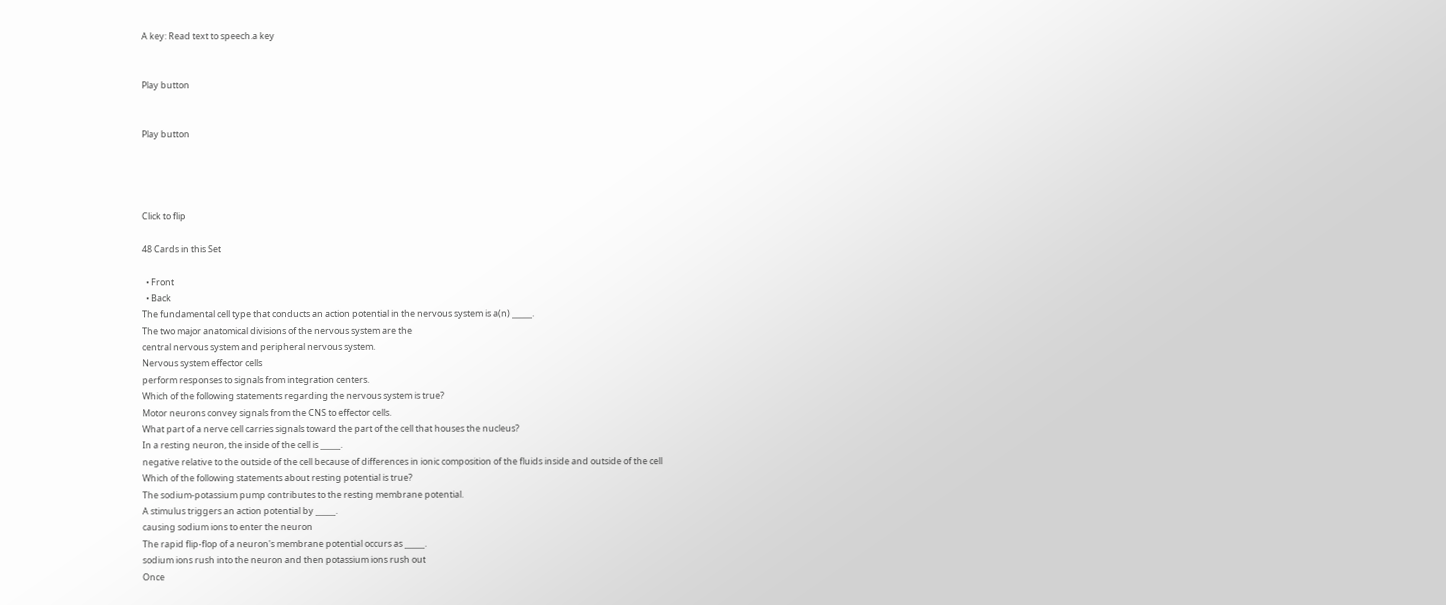A key: Read text to speech.a key


Play button


Play button




Click to flip

48 Cards in this Set

  • Front
  • Back
The fundamental cell type that conducts an action potential in the nervous system is a(n) _____.
The two major anatomical divisions of the nervous system are the
central nervous system and peripheral nervous system.
Nervous system effector cells
perform responses to signals from integration centers.
Which of the following statements regarding the nervous system is true?
Motor neurons convey signals from the CNS to effector cells.
What part of a nerve cell carries signals toward the part of the cell that houses the nucleus?
In a resting neuron, the inside of the cell is _____.
negative relative to the outside of the cell because of differences in ionic composition of the fluids inside and outside of the cell
Which of the following statements about resting potential is true?
The sodium-potassium pump contributes to the resting membrane potential.
A stimulus triggers an action potential by _____.
causing sodium ions to enter the neuron
The rapid flip-flop of a neuron's membrane potential occurs as _____.
sodium ions rush into the neuron and then potassium ions rush out
Once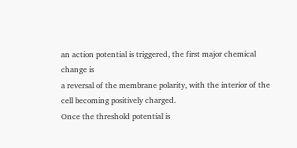an action potential is triggered, the first major chemical change is
a reversal of the membrane polarity, with the interior of the cell becoming positively charged.
Once the threshold potential is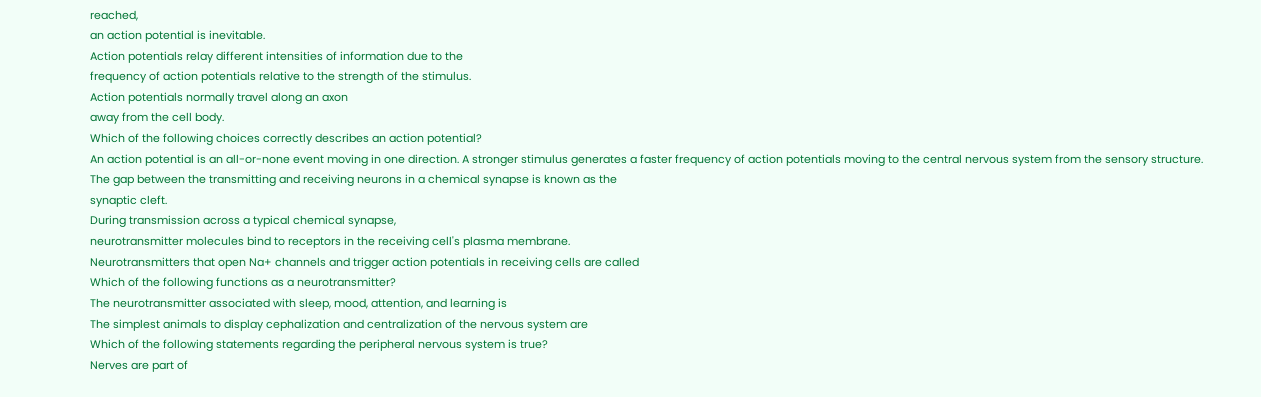reached,
an action potential is inevitable.
Action potentials relay different intensities of information due to the
frequency of action potentials relative to the strength of the stimulus.
Action potentials normally travel along an axon
away from the cell body.
Which of the following choices correctly describes an action potential?
An action potential is an all-or-none event moving in one direction. A stronger stimulus generates a faster frequency of action potentials moving to the central nervous system from the sensory structure.
The gap between the transmitting and receiving neurons in a chemical synapse is known as the
synaptic cleft.
During transmission across a typical chemical synapse,
neurotransmitter molecules bind to receptors in the receiving cell's plasma membrane.
Neurotransmitters that open Na+ channels and trigger action potentials in receiving cells are called
Which of the following functions as a neurotransmitter?
The neurotransmitter associated with sleep, mood, attention, and learning is
The simplest animals to display cephalization and centralization of the nervous system are
Which of the following statements regarding the peripheral nervous system is true?
Nerves are part of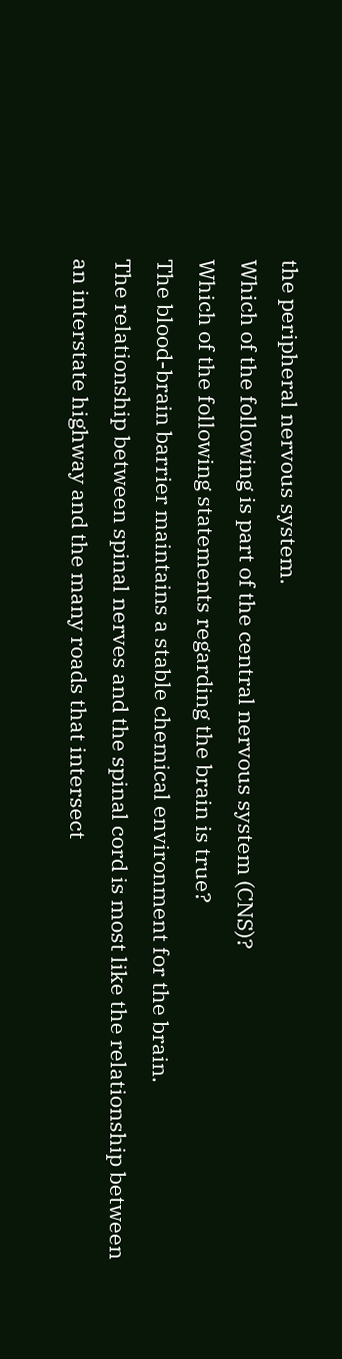the peripheral nervous system.
Which of the following is part of the central nervous system (CNS)?
Which of the following statements regarding the brain is true?
The blood-brain barrier maintains a stable chemical environment for the brain.
The relationship between spinal nerves and the spinal cord is most like the relationship between
an interstate highway and the many roads that intersect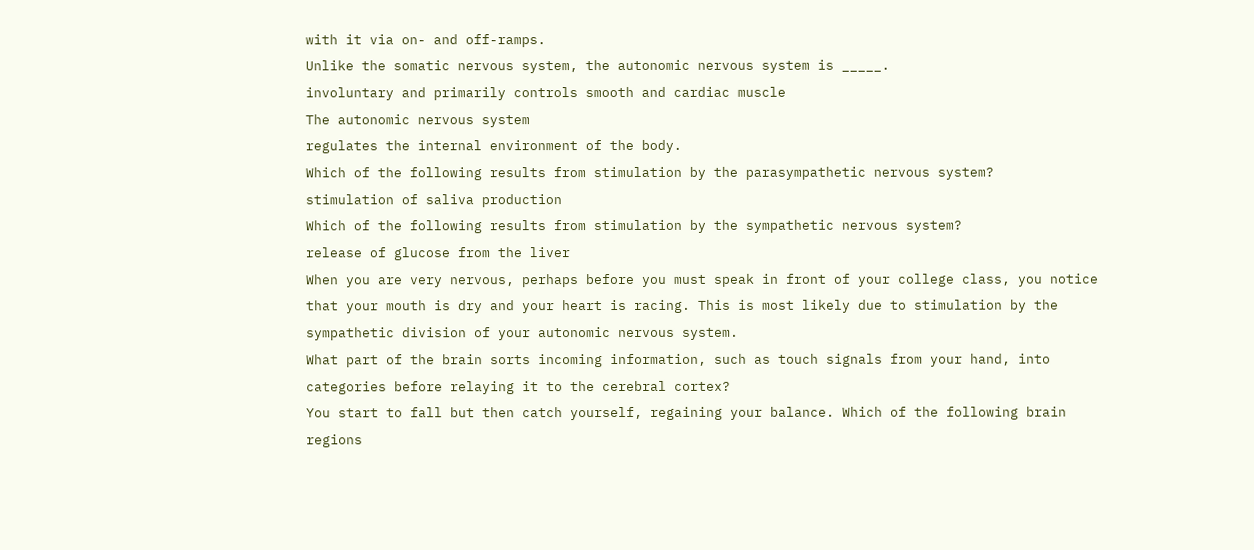with it via on- and off-ramps.
Unlike the somatic nervous system, the autonomic nervous system is _____.
involuntary and primarily controls smooth and cardiac muscle
The autonomic nervous system
regulates the internal environment of the body.
Which of the following results from stimulation by the parasympathetic nervous system?
stimulation of saliva production
Which of the following results from stimulation by the sympathetic nervous system?
release of glucose from the liver
When you are very nervous, perhaps before you must speak in front of your college class, you notice that your mouth is dry and your heart is racing. This is most likely due to stimulation by the
sympathetic division of your autonomic nervous system.
What part of the brain sorts incoming information, such as touch signals from your hand, into categories before relaying it to the cerebral cortex?
You start to fall but then catch yourself, regaining your balance. Which of the following brain regions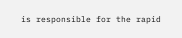is responsible for the rapid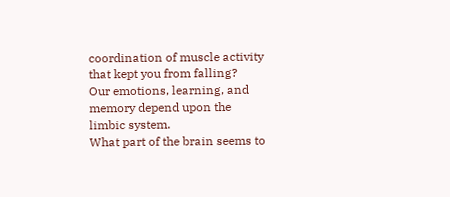coordination of muscle activity that kept you from falling?
Our emotions, learning, and memory depend upon the
limbic system.
What part of the brain seems to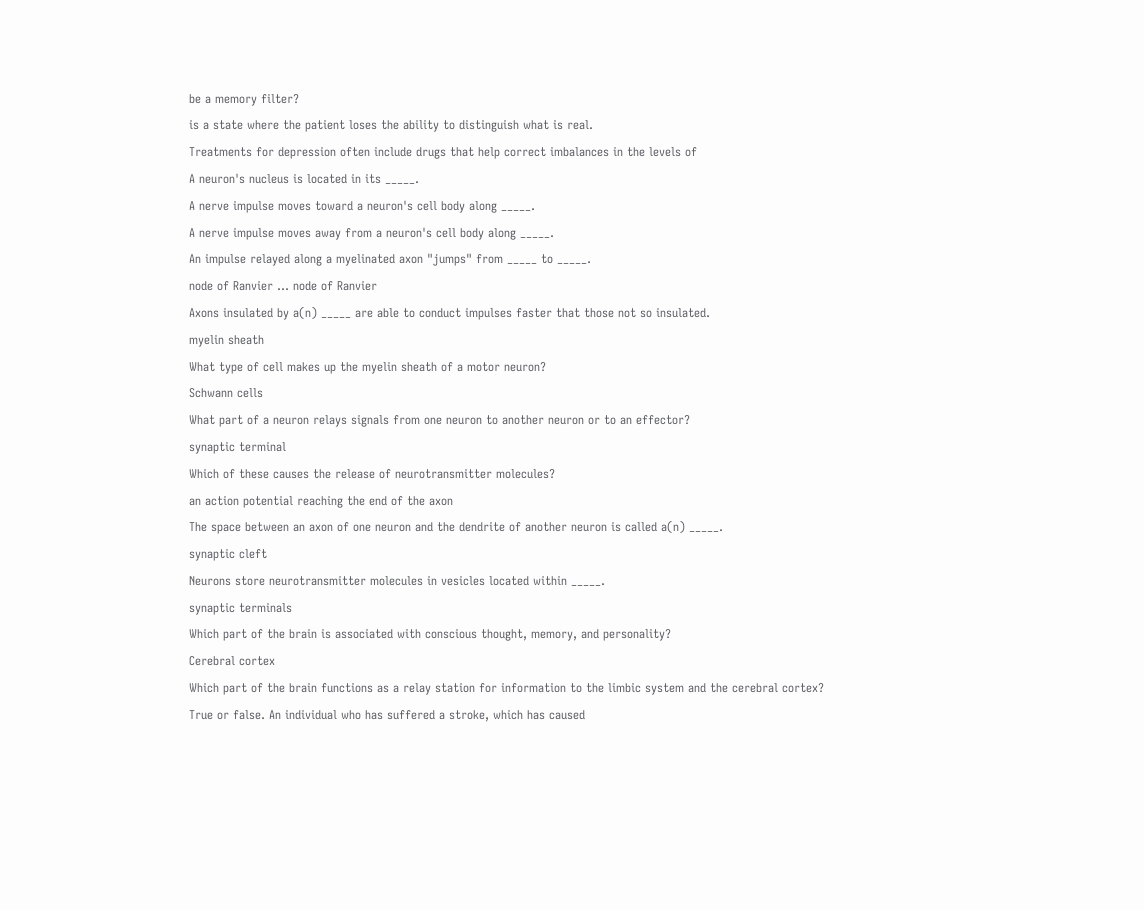be a memory filter?
is a state where the patient loses the ability to distinguish what is real.
Treatments for depression often include drugs that help correct imbalances in the levels of
A neuron's nucleus is located in its _____.
A nerve impulse moves toward a neuron's cell body along _____.
A nerve impulse moves away from a neuron's cell body along _____.
An impulse relayed along a myelinated axon "jumps" from _____ to _____.
node of Ranvier ... node of Ranvier
Axons insulated by a(n) _____ are able to conduct impulses faster that those not so insulated.
myelin sheath
What type of cell makes up the myelin sheath of a motor neuron?
Schwann cells
What part of a neuron relays signals from one neuron to another neuron or to an effector?
synaptic terminal
Which of these causes the release of neurotransmitter molecules?
an action potential reaching the end of the axon
The space between an axon of one neuron and the dendrite of another neuron is called a(n) _____.
synaptic cleft
Neurons store neurotransmitter molecules in vesicles located within _____.
synaptic terminals
Which part of the brain is associated with conscious thought, memory, and personality?
Cerebral cortex
Which part of the brain functions as a relay station for information to the limbic system and the cerebral cortex?
True or false. An individual who has suffered a stroke, which has caused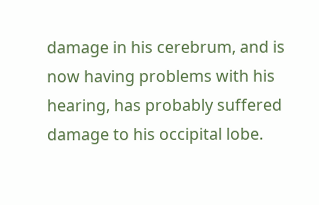damage in his cerebrum, and is now having problems with his hearing, has probably suffered damage to his occipital lobe.